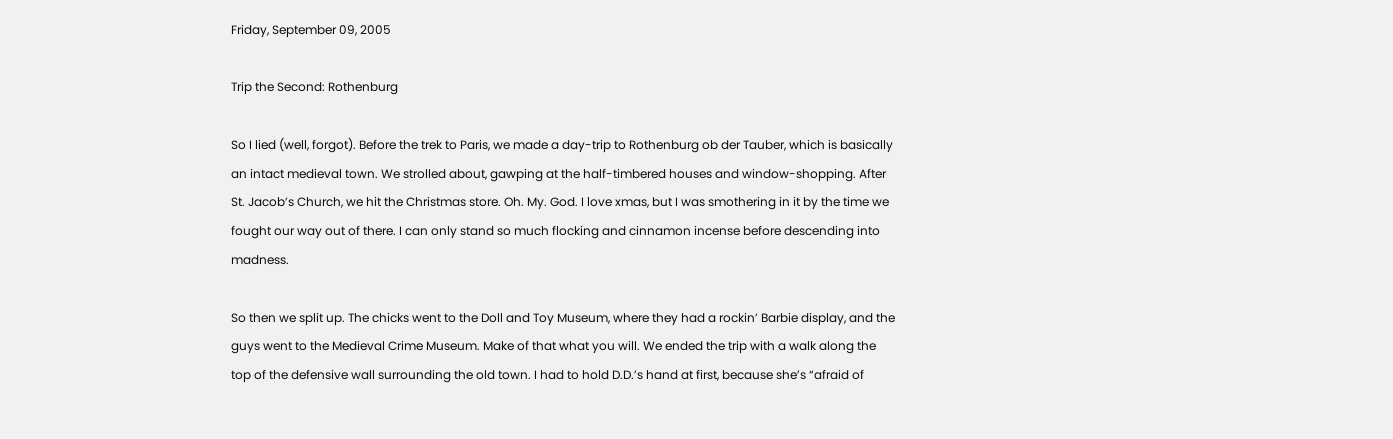Friday, September 09, 2005

Trip the Second: Rothenburg

So I lied (well, forgot). Before the trek to Paris, we made a day-trip to Rothenburg ob der Tauber, which is basically an intact medieval town. We strolled about, gawping at the half-timbered houses and window-shopping. After St. Jacob’s Church, we hit the Christmas store. Oh. My. God. I love xmas, but I was smothering in it by the time we fought our way out of there. I can only stand so much flocking and cinnamon incense before descending into madness.

So then we split up. The chicks went to the Doll and Toy Museum, where they had a rockin’ Barbie display, and the guys went to the Medieval Crime Museum. Make of that what you will. We ended the trip with a walk along the top of the defensive wall surrounding the old town. I had to hold D.D.’s hand at first, because she’s “afraid of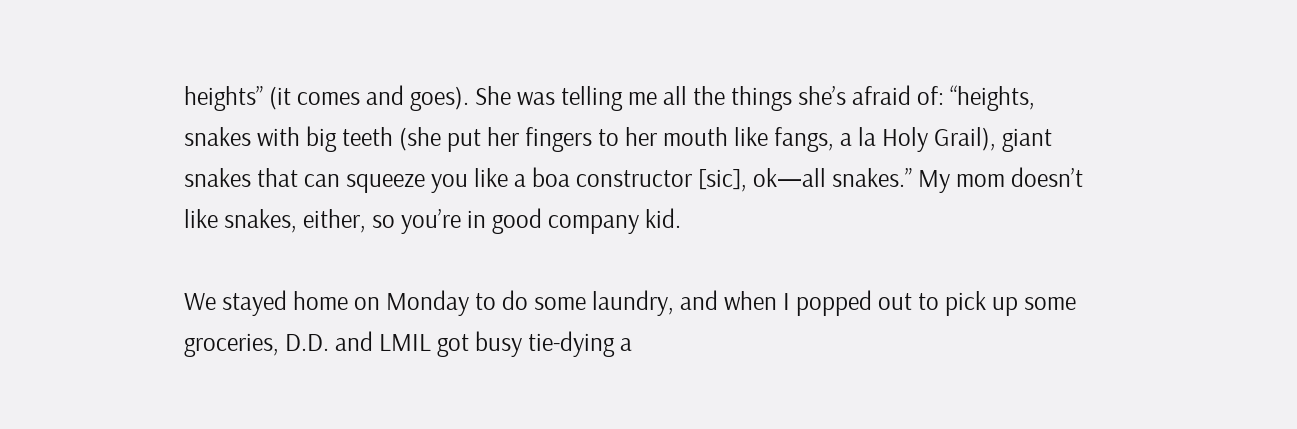heights” (it comes and goes). She was telling me all the things she’s afraid of: “heights, snakes with big teeth (she put her fingers to her mouth like fangs, a la Holy Grail), giant snakes that can squeeze you like a boa constructor [sic], ok—all snakes.” My mom doesn’t like snakes, either, so you’re in good company kid.

We stayed home on Monday to do some laundry, and when I popped out to pick up some groceries, D.D. and LMIL got busy tie-dying a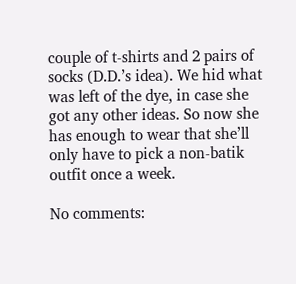couple of t-shirts and 2 pairs of socks (D.D.’s idea). We hid what was left of the dye, in case she got any other ideas. So now she has enough to wear that she’ll only have to pick a non-batik outfit once a week.

No comments: